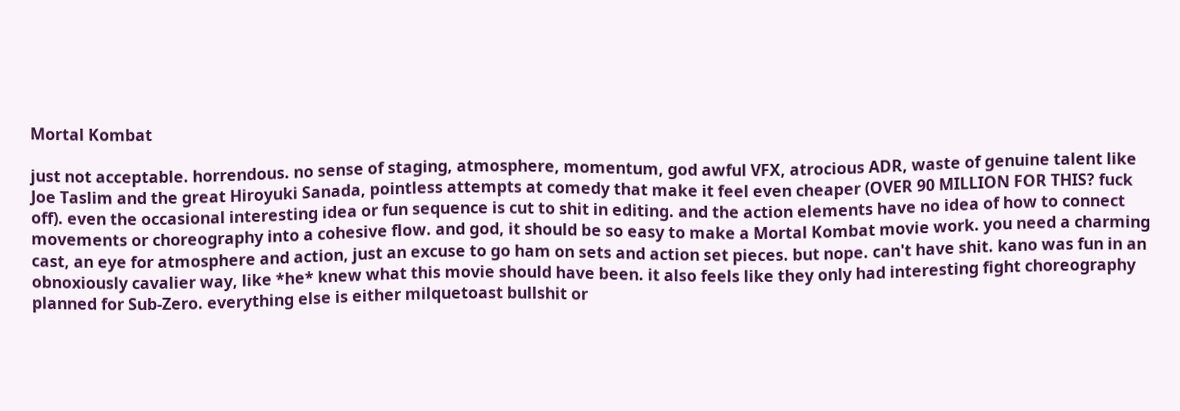Mortal Kombat

just not acceptable. horrendous. no sense of staging, atmosphere, momentum, god awful VFX, atrocious ADR, waste of genuine talent like Joe Taslim and the great Hiroyuki Sanada, pointless attempts at comedy that make it feel even cheaper (OVER 90 MILLION FOR THIS? fuck off). even the occasional interesting idea or fun sequence is cut to shit in editing. and the action elements have no idea of how to connect movements or choreography into a cohesive flow. and god, it should be so easy to make a Mortal Kombat movie work. you need a charming cast, an eye for atmosphere and action, just an excuse to go ham on sets and action set pieces. but nope. can't have shit. kano was fun in an obnoxiously cavalier way, like *he* knew what this movie should have been. it also feels like they only had interesting fight choreography planned for Sub-Zero. everything else is either milquetoast bullshit or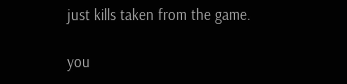just kills taken from the game.

you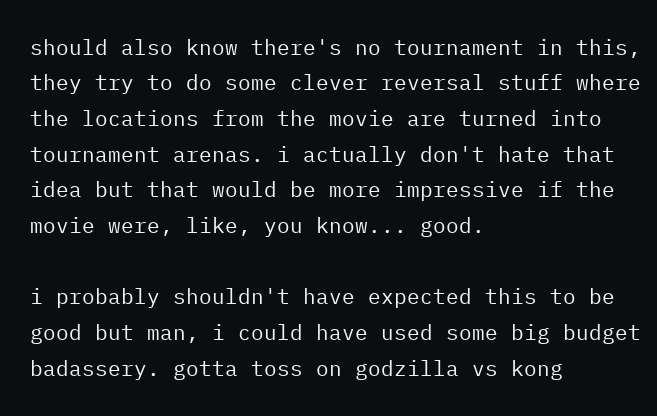should also know there's no tournament in this, they try to do some clever reversal stuff where the locations from the movie are turned into tournament arenas. i actually don't hate that idea but that would be more impressive if the movie were, like, you know... good.

i probably shouldn't have expected this to be good but man, i could have used some big budget badassery. gotta toss on godzilla vs kong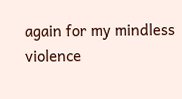again for my mindless violence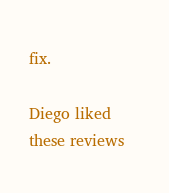fix.

Diego liked these reviews